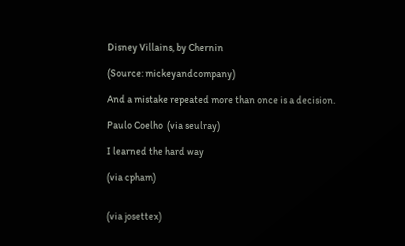Disney Villains, by Chernin

(Source: mickeyandcompany)

And a mistake repeated more than once is a decision.

Paulo Coelho  (via seulray)

I learned the hard way

(via cpham)


(via josettex)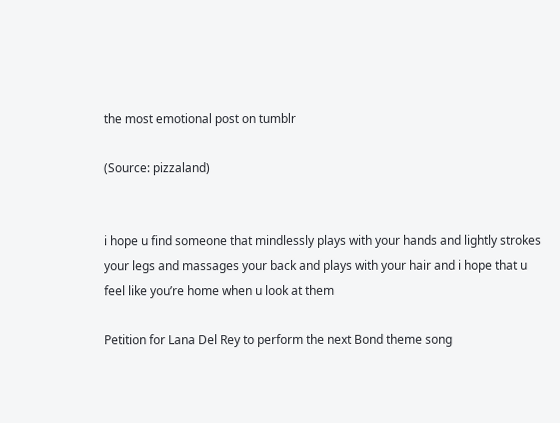the most emotional post on tumblr

(Source: pizzaland)


i hope u find someone that mindlessly plays with your hands and lightly strokes your legs and massages your back and plays with your hair and i hope that u feel like you’re home when u look at them

Petition for Lana Del Rey to perform the next Bond theme song